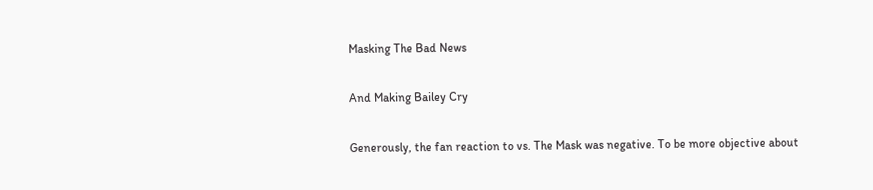Masking The Bad News

And Making Bailey Cry

Generously, the fan reaction to vs. The Mask was negative. To be more objective about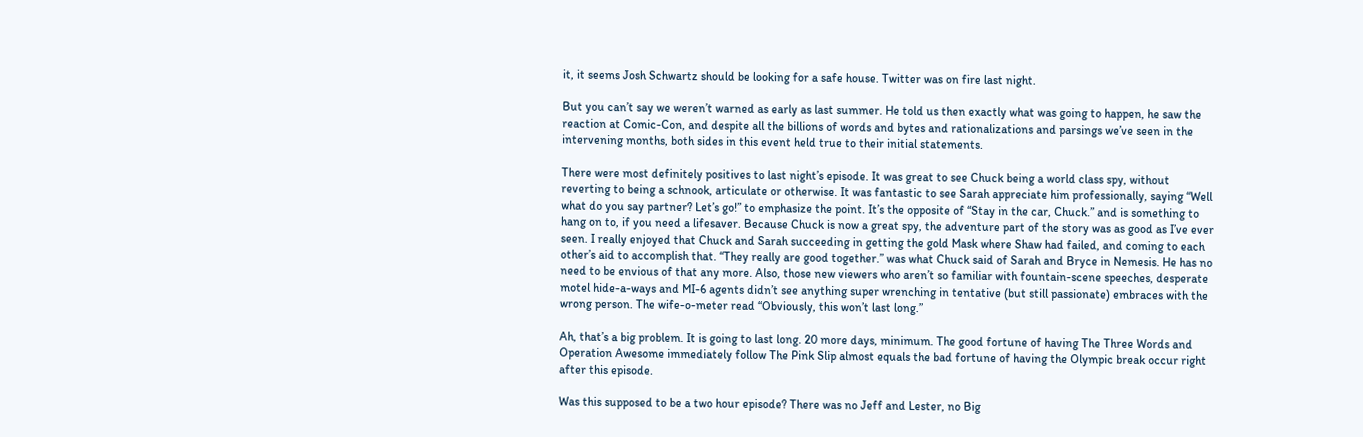it, it seems Josh Schwartz should be looking for a safe house. Twitter was on fire last night.

But you can’t say we weren’t warned as early as last summer. He told us then exactly what was going to happen, he saw the reaction at Comic-Con, and despite all the billions of words and bytes and rationalizations and parsings we’ve seen in the intervening months, both sides in this event held true to their initial statements.

There were most definitely positives to last night’s episode. It was great to see Chuck being a world class spy, without reverting to being a schnook, articulate or otherwise. It was fantastic to see Sarah appreciate him professionally, saying “Well what do you say partner? Let’s go!” to emphasize the point. It’s the opposite of “Stay in the car, Chuck.” and is something to hang on to, if you need a lifesaver. Because Chuck is now a great spy, the adventure part of the story was as good as I’ve ever seen. I really enjoyed that Chuck and Sarah succeeding in getting the gold Mask where Shaw had failed, and coming to each other’s aid to accomplish that. “They really are good together.” was what Chuck said of Sarah and Bryce in Nemesis. He has no need to be envious of that any more. Also, those new viewers who aren’t so familiar with fountain-scene speeches, desperate motel hide-a-ways and MI-6 agents didn’t see anything super wrenching in tentative (but still passionate) embraces with the wrong person. The wife-o-meter read “Obviously, this won’t last long.”

Ah, that’s a big problem. It is going to last long. 20 more days, minimum. The good fortune of having The Three Words and Operation Awesome immediately follow The Pink Slip almost equals the bad fortune of having the Olympic break occur right after this episode.

Was this supposed to be a two hour episode? There was no Jeff and Lester, no Big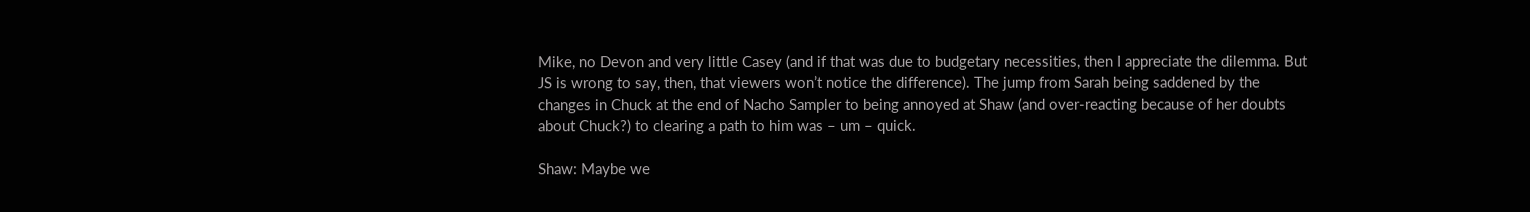Mike, no Devon and very little Casey (and if that was due to budgetary necessities, then I appreciate the dilemma. But JS is wrong to say, then, that viewers won’t notice the difference). The jump from Sarah being saddened by the changes in Chuck at the end of Nacho Sampler to being annoyed at Shaw (and over-reacting because of her doubts about Chuck?) to clearing a path to him was – um – quick.

Shaw: Maybe we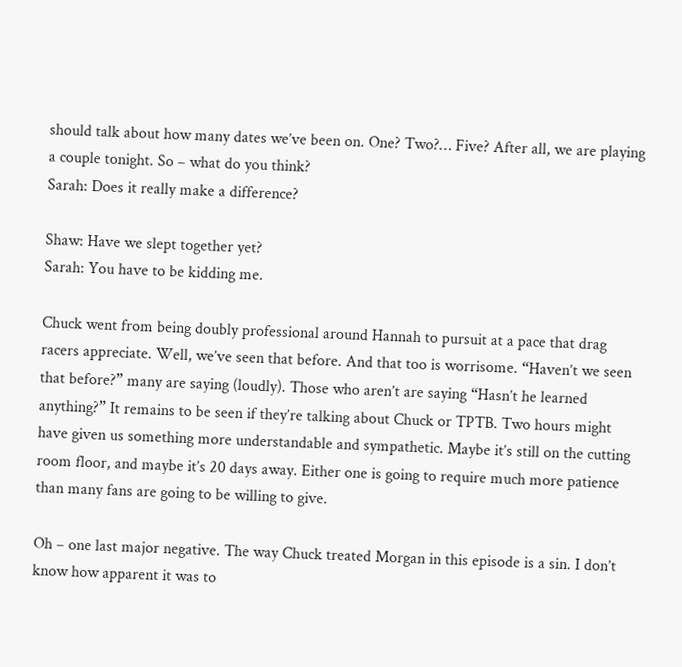should talk about how many dates we’ve been on. One? Two?… Five? After all, we are playing a couple tonight. So – what do you think?
Sarah: Does it really make a difference?

Shaw: Have we slept together yet?
Sarah: You have to be kidding me.

Chuck went from being doubly professional around Hannah to pursuit at a pace that drag racers appreciate. Well, we’ve seen that before. And that too is worrisome. “Haven’t we seen that before?” many are saying (loudly). Those who aren’t are saying “Hasn’t he learned anything?” It remains to be seen if they’re talking about Chuck or TPTB. Two hours might have given us something more understandable and sympathetic. Maybe it’s still on the cutting room floor, and maybe it’s 20 days away. Either one is going to require much more patience than many fans are going to be willing to give.

Oh – one last major negative. The way Chuck treated Morgan in this episode is a sin. I don’t know how apparent it was to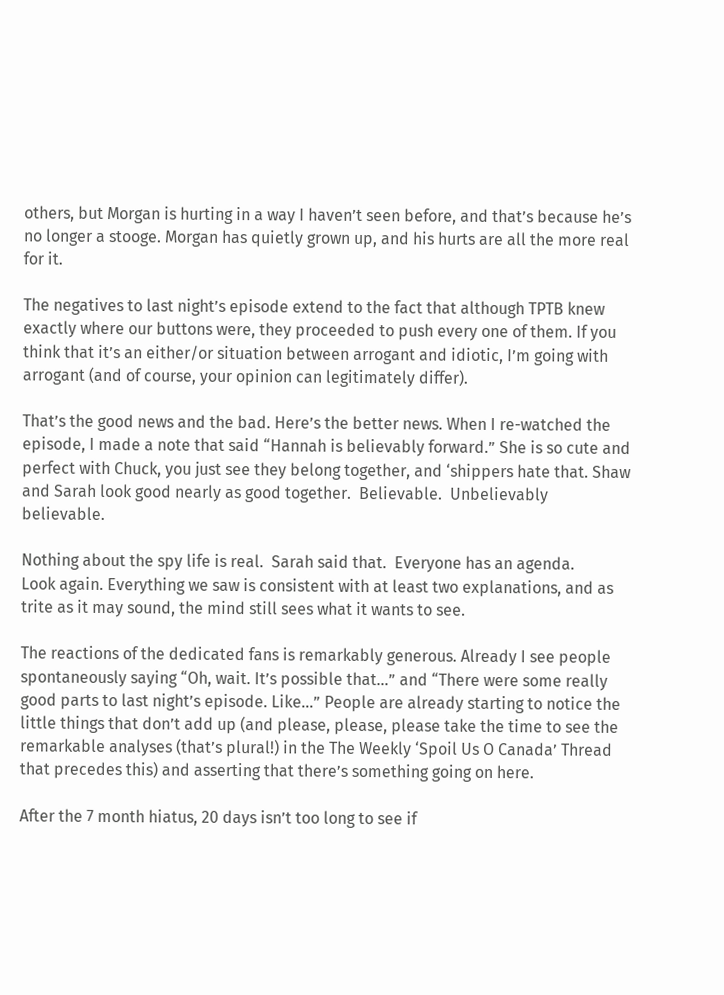others, but Morgan is hurting in a way I haven’t seen before, and that’s because he’s no longer a stooge. Morgan has quietly grown up, and his hurts are all the more real for it.

The negatives to last night’s episode extend to the fact that although TPTB knew exactly where our buttons were, they proceeded to push every one of them. If you think that it’s an either/or situation between arrogant and idiotic, I’m going with arrogant (and of course, your opinion can legitimately differ).

That’s the good news and the bad. Here’s the better news. When I re-watched the episode, I made a note that said “Hannah is believably forward.” She is so cute and perfect with Chuck, you just see they belong together, and ‘shippers hate that. Shaw and Sarah look good nearly as good together.  Believable.  Unbelievably believable.

Nothing about the spy life is real.  Sarah said that.  Everyone has an agenda.
Look again. Everything we saw is consistent with at least two explanations, and as trite as it may sound, the mind still sees what it wants to see.

The reactions of the dedicated fans is remarkably generous. Already I see people spontaneously saying “Oh, wait. It’s possible that…” and “There were some really good parts to last night’s episode. Like…” People are already starting to notice the little things that don’t add up (and please, please, please take the time to see the remarkable analyses (that’s plural!) in the The Weekly ‘Spoil Us O Canada’ Thread that precedes this) and asserting that there’s something going on here.

After the 7 month hiatus, 20 days isn’t too long to see if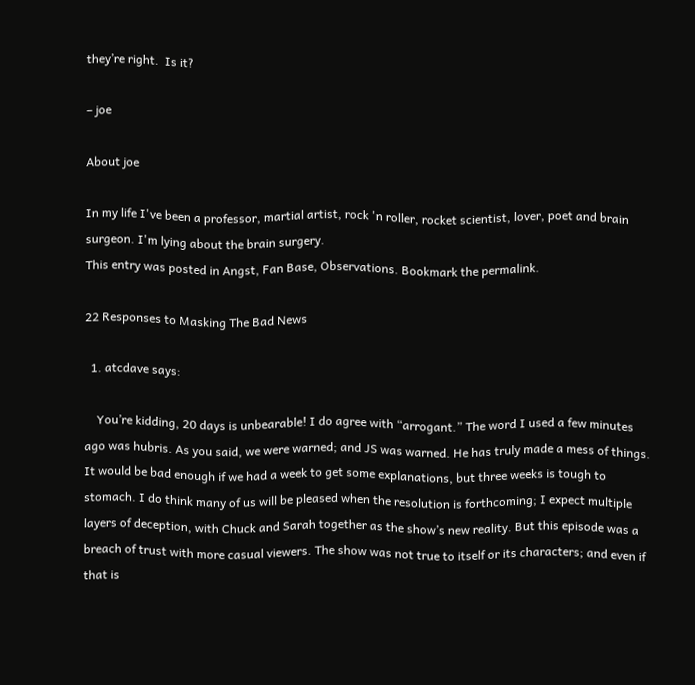they’re right.  Is it?

– joe

About joe

In my life I've been a professor, martial artist, rock 'n roller, rocket scientist, lover, poet and brain surgeon. I'm lying about the brain surgery.
This entry was posted in Angst, Fan Base, Observations. Bookmark the permalink.

22 Responses to Masking The Bad News

  1. atcdave says:

    You’re kidding, 20 days is unbearable! I do agree with “arrogant.” The word I used a few minutes ago was hubris. As you said, we were warned; and JS was warned. He has truly made a mess of things. It would be bad enough if we had a week to get some explanations, but three weeks is tough to stomach. I do think many of us will be pleased when the resolution is forthcoming; I expect multiple layers of deception, with Chuck and Sarah together as the show’s new reality. But this episode was a breach of trust with more casual viewers. The show was not true to itself or its characters; and even if that is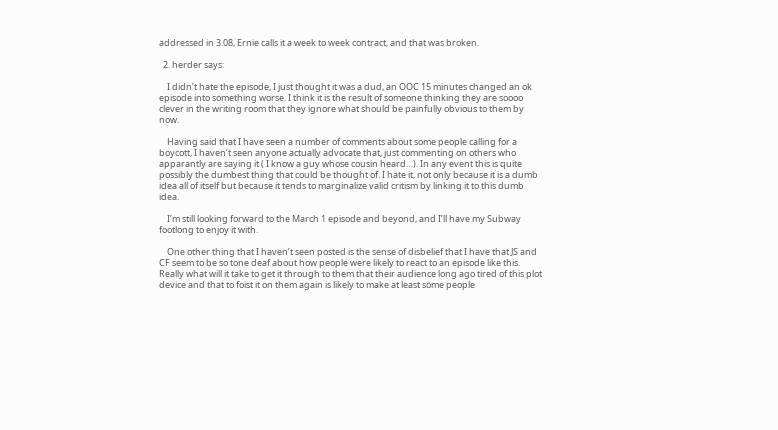addressed in 3.08, Ernie calls it a week to week contract, and that was broken.

  2. herder says:

    I didn’t hate the episode, I just thought it was a dud, an OOC 15 minutes changed an ok episode into something worse. I think it is the result of someone thinking they are soooo clever in the writing room that they ignore what should be painfully obvious to them by now.

    Having said that I have seen a number of comments about some people calling for a boycott, I haven’t seen anyone actually advocate that, just commenting on others who apparantly are saying it ( I know a guy whose cousin heard…). In any event this is quite possibly the dumbest thing that could be thought of. I hate it, not only because it is a dumb idea all of itself but because it tends to marginalize valid critism by linking it to this dumb idea.

    I’m still looking forward to the March 1 episode and beyond, and I’ll have my Subway footlong to enjoy it with.

    One other thing that I haven’t seen posted is the sense of disbelief that I have that JS and CF seem to be so tone deaf about how people were likely to react to an episode like this. Really what will it take to get it through to them that their audience long ago tired of this plot device and that to foist it on them again is likely to make at least some people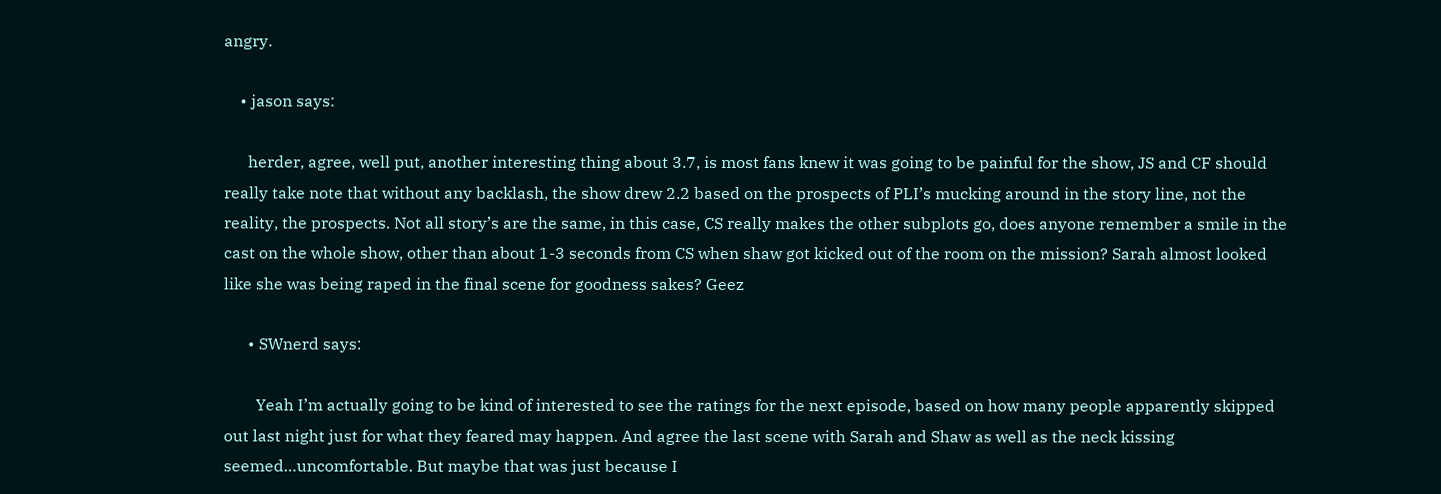angry.

    • jason says:

      herder, agree, well put, another interesting thing about 3.7, is most fans knew it was going to be painful for the show, JS and CF should really take note that without any backlash, the show drew 2.2 based on the prospects of PLI’s mucking around in the story line, not the reality, the prospects. Not all story’s are the same, in this case, CS really makes the other subplots go, does anyone remember a smile in the cast on the whole show, other than about 1-3 seconds from CS when shaw got kicked out of the room on the mission? Sarah almost looked like she was being raped in the final scene for goodness sakes? Geez

      • SWnerd says:

        Yeah I’m actually going to be kind of interested to see the ratings for the next episode, based on how many people apparently skipped out last night just for what they feared may happen. And agree the last scene with Sarah and Shaw as well as the neck kissing seemed…uncomfortable. But maybe that was just because I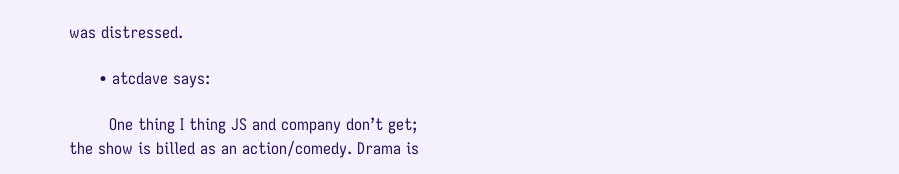was distressed.

      • atcdave says:

        One thing I thing JS and company don’t get; the show is billed as an action/comedy. Drama is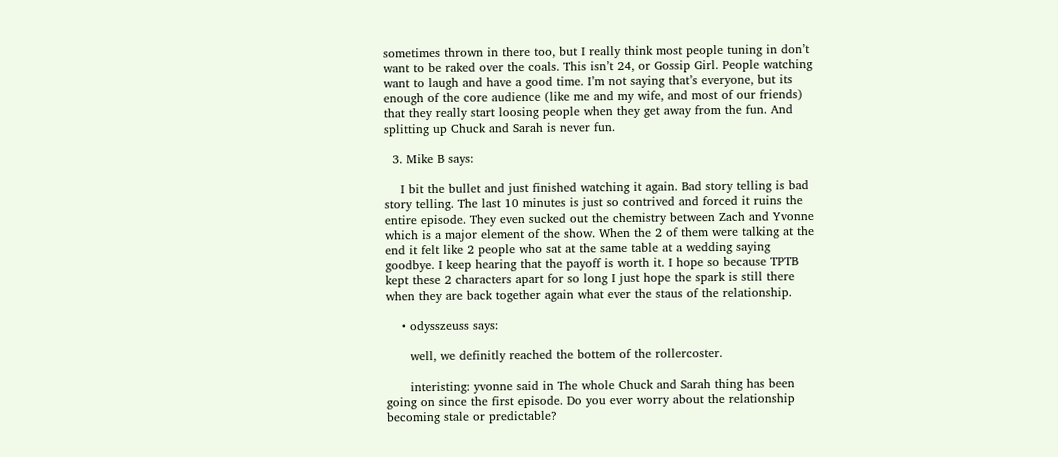sometimes thrown in there too, but I really think most people tuning in don’t want to be raked over the coals. This isn’t 24, or Gossip Girl. People watching want to laugh and have a good time. I’m not saying that’s everyone, but its enough of the core audience (like me and my wife, and most of our friends) that they really start loosing people when they get away from the fun. And splitting up Chuck and Sarah is never fun.

  3. Mike B says:

    I bit the bullet and just finished watching it again. Bad story telling is bad story telling. The last 10 minutes is just so contrived and forced it ruins the entire episode. They even sucked out the chemistry between Zach and Yvonne which is a major element of the show. When the 2 of them were talking at the end it felt like 2 people who sat at the same table at a wedding saying goodbye. I keep hearing that the payoff is worth it. I hope so because TPTB kept these 2 characters apart for so long I just hope the spark is still there when they are back together again what ever the staus of the relationship.

    • odysszeuss says:

      well, we definitly reached the bottem of the rollercoster.

      interisting: yvonne said in The whole Chuck and Sarah thing has been going on since the first episode. Do you ever worry about the relationship becoming stale or predictable?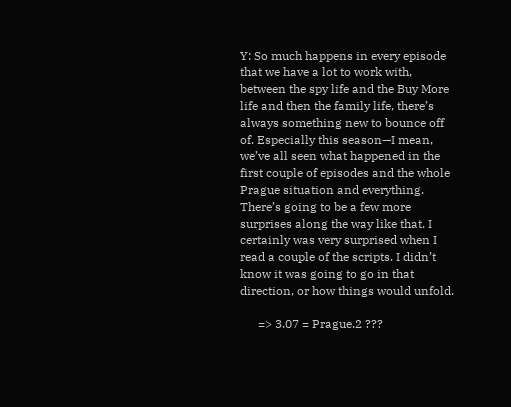Y: So much happens in every episode that we have a lot to work with, between the spy life and the Buy More life and then the family life, there’s always something new to bounce off of. Especially this season—I mean, we’ve all seen what happened in the first couple of episodes and the whole Prague situation and everything. There’s going to be a few more surprises along the way like that. I certainly was very surprised when I read a couple of the scripts. I didn’t know it was going to go in that direction, or how things would unfold.

      => 3.07 = Prague.2 ???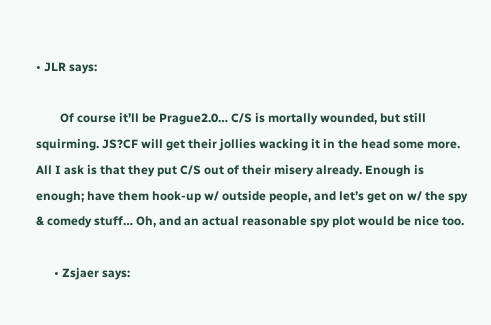• JLR says:

        Of course it’ll be Prague2.0… C/S is mortally wounded, but still squirming. JS?CF will get their jollies wacking it in the head some more. All I ask is that they put C/S out of their misery already. Enough is enough; have them hook-up w/ outside people, and let’s get on w/ the spy & comedy stuff… Oh, and an actual reasonable spy plot would be nice too.

      • Zsjaer says: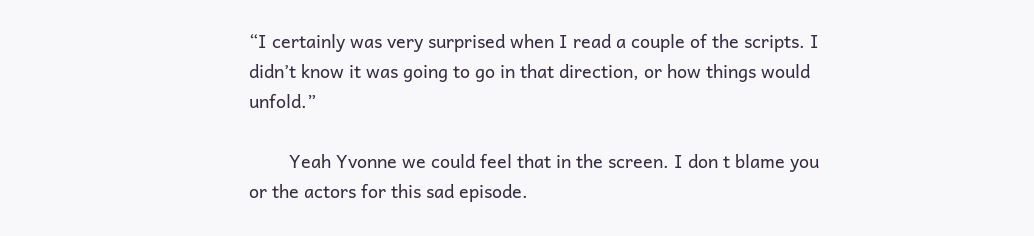“I certainly was very surprised when I read a couple of the scripts. I didn’t know it was going to go in that direction, or how things would unfold.”

        Yeah Yvonne we could feel that in the screen. I don t blame you or the actors for this sad episode.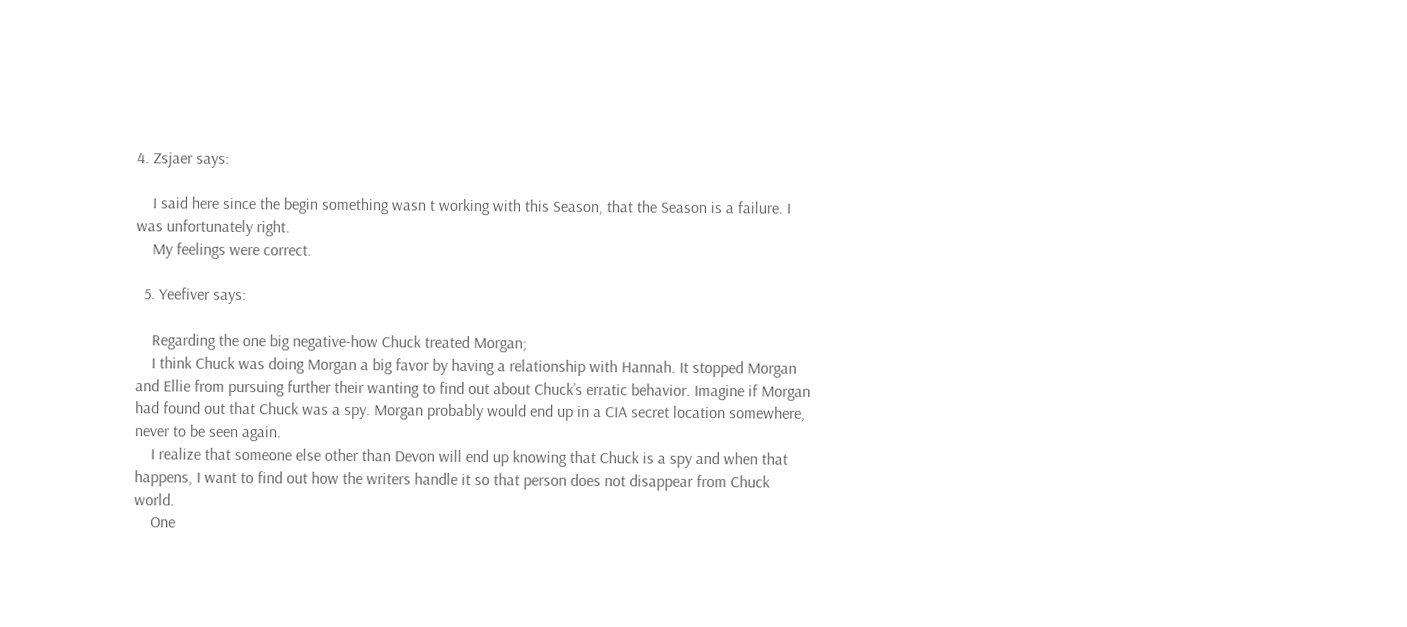4. Zsjaer says:

    I said here since the begin something wasn t working with this Season, that the Season is a failure. I was unfortunately right.
    My feelings were correct.

  5. Yeefiver says:

    Regarding the one big negative-how Chuck treated Morgan;
    I think Chuck was doing Morgan a big favor by having a relationship with Hannah. It stopped Morgan and Ellie from pursuing further their wanting to find out about Chuck’s erratic behavior. Imagine if Morgan had found out that Chuck was a spy. Morgan probably would end up in a CIA secret location somewhere, never to be seen again.
    I realize that someone else other than Devon will end up knowing that Chuck is a spy and when that happens, I want to find out how the writers handle it so that person does not disappear from Chuck world.
    One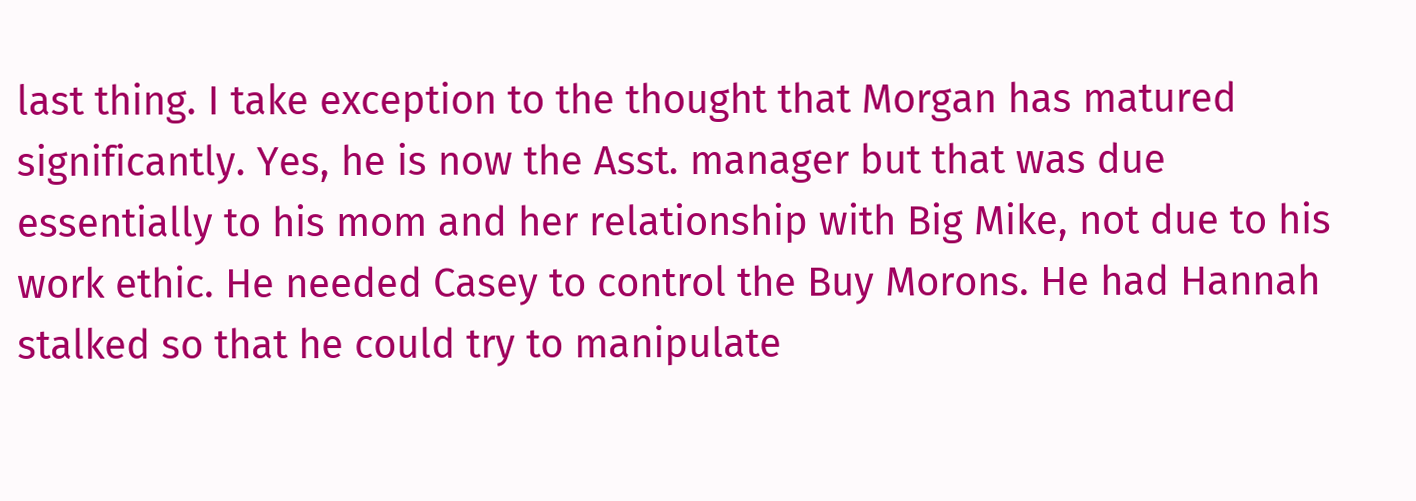last thing. I take exception to the thought that Morgan has matured significantly. Yes, he is now the Asst. manager but that was due essentially to his mom and her relationship with Big Mike, not due to his work ethic. He needed Casey to control the Buy Morons. He had Hannah stalked so that he could try to manipulate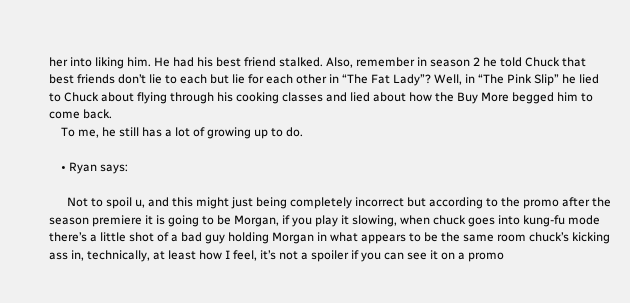her into liking him. He had his best friend stalked. Also, remember in season 2 he told Chuck that best friends don’t lie to each but lie for each other in “The Fat Lady”? Well, in “The Pink Slip” he lied to Chuck about flying through his cooking classes and lied about how the Buy More begged him to come back.
    To me, he still has a lot of growing up to do.

    • Ryan says:

      Not to spoil u, and this might just being completely incorrect but according to the promo after the season premiere it is going to be Morgan, if you play it slowing, when chuck goes into kung-fu mode there’s a little shot of a bad guy holding Morgan in what appears to be the same room chuck’s kicking ass in, technically, at least how I feel, it’s not a spoiler if you can see it on a promo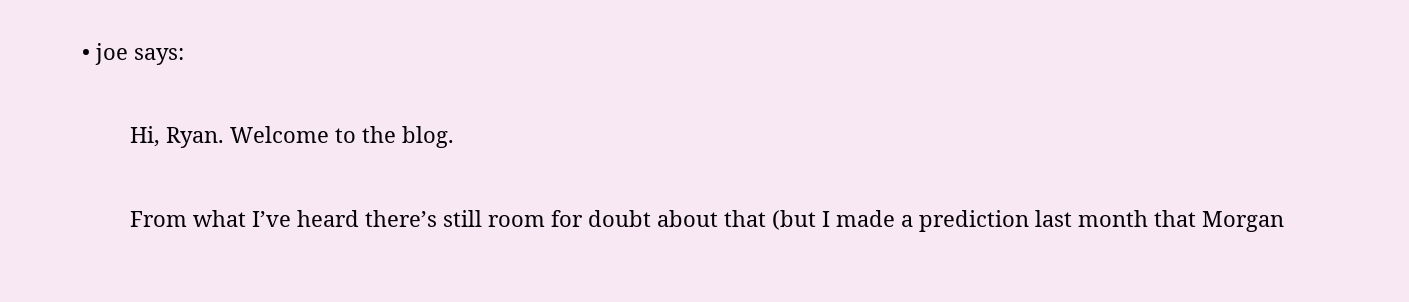• joe says:

        Hi, Ryan. Welcome to the blog.

        From what I’ve heard there’s still room for doubt about that (but I made a prediction last month that Morgan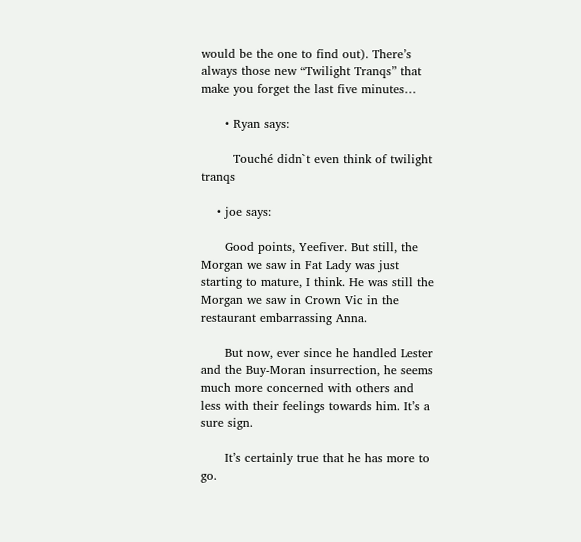would be the one to find out). There’s always those new “Twilight Tranqs” that make you forget the last five minutes…

      • Ryan says:

        Touché didn`t even think of twilight tranqs

    • joe says:

      Good points, Yeefiver. But still, the Morgan we saw in Fat Lady was just starting to mature, I think. He was still the Morgan we saw in Crown Vic in the restaurant embarrassing Anna.

      But now, ever since he handled Lester and the Buy-Moran insurrection, he seems much more concerned with others and less with their feelings towards him. It’s a sure sign.

      It’s certainly true that he has more to go.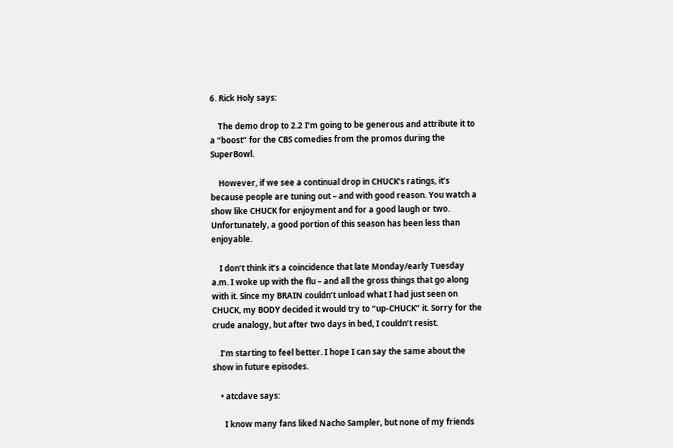6. Rick Holy says:

    The demo drop to 2.2 I’m going to be generous and attribute it to a “boost” for the CBS comedies from the promos during the SuperBowl.

    However, if we see a continual drop in CHUCK’s ratings, it’s because people are tuning out – and with good reason. You watch a show like CHUCK for enjoyment and for a good laugh or two. Unfortunately, a good portion of this season has been less than enjoyable.

    I don’t think it’s a coincidence that late Monday/early Tuesday a.m. I woke up with the flu – and all the gross things that go along with it. Since my BRAIN couldn’t unload what I had just seen on CHUCK, my BODY decided it would try to “up-CHUCK” it. Sorry for the crude analogy, but after two days in bed, I couldn’t resist.

    I’m starting to feel better. I hope I can say the same about the show in future episodes.

    • atcdave says:

      I know many fans liked Nacho Sampler, but none of my friends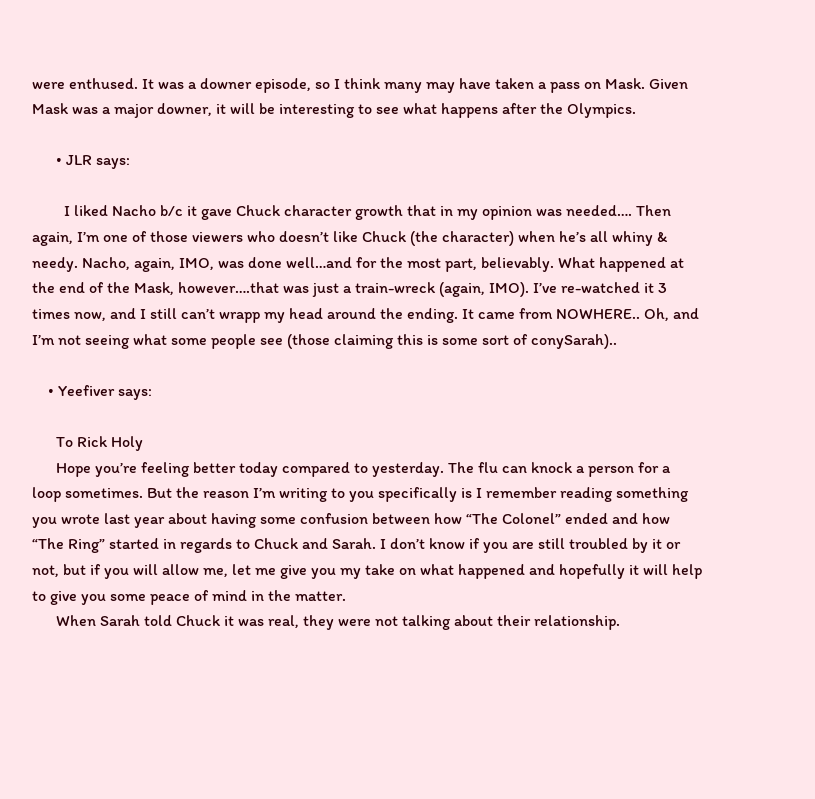were enthused. It was a downer episode, so I think many may have taken a pass on Mask. Given Mask was a major downer, it will be interesting to see what happens after the Olympics.

      • JLR says:

        I liked Nacho b/c it gave Chuck character growth that in my opinion was needed…. Then again, I’m one of those viewers who doesn’t like Chuck (the character) when he’s all whiny & needy. Nacho, again, IMO, was done well…and for the most part, believably. What happened at the end of the Mask, however….that was just a train-wreck (again, IMO). I’ve re-watched it 3 times now, and I still can’t wrapp my head around the ending. It came from NOWHERE.. Oh, and I’m not seeing what some people see (those claiming this is some sort of conySarah)..

    • Yeefiver says:

      To Rick Holy
      Hope you’re feeling better today compared to yesterday. The flu can knock a person for a loop sometimes. But the reason I’m writing to you specifically is I remember reading something you wrote last year about having some confusion between how “The Colonel” ended and how “The Ring” started in regards to Chuck and Sarah. I don’t know if you are still troubled by it or not, but if you will allow me, let me give you my take on what happened and hopefully it will help to give you some peace of mind in the matter.
      When Sarah told Chuck it was real, they were not talking about their relationship.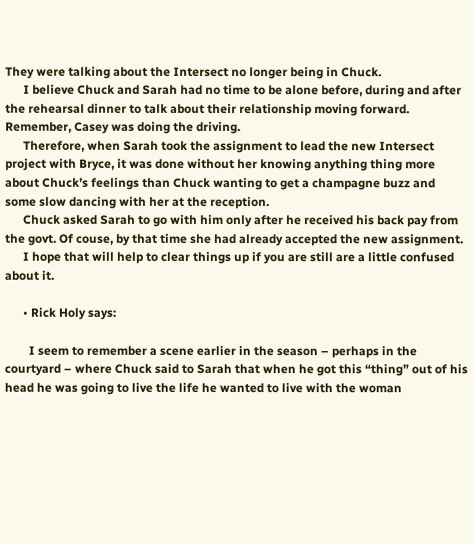They were talking about the Intersect no longer being in Chuck.
      I believe Chuck and Sarah had no time to be alone before, during and after the rehearsal dinner to talk about their relationship moving forward. Remember, Casey was doing the driving.
      Therefore, when Sarah took the assignment to lead the new Intersect project with Bryce, it was done without her knowing anything thing more about Chuck’s feelings than Chuck wanting to get a champagne buzz and some slow dancing with her at the reception.
      Chuck asked Sarah to go with him only after he received his back pay from the govt. Of couse, by that time she had already accepted the new assignment.
      I hope that will help to clear things up if you are still are a little confused about it.

      • Rick Holy says:

        I seem to remember a scene earlier in the season – perhaps in the courtyard – where Chuck said to Sarah that when he got this “thing” out of his head he was going to live the life he wanted to live with the woman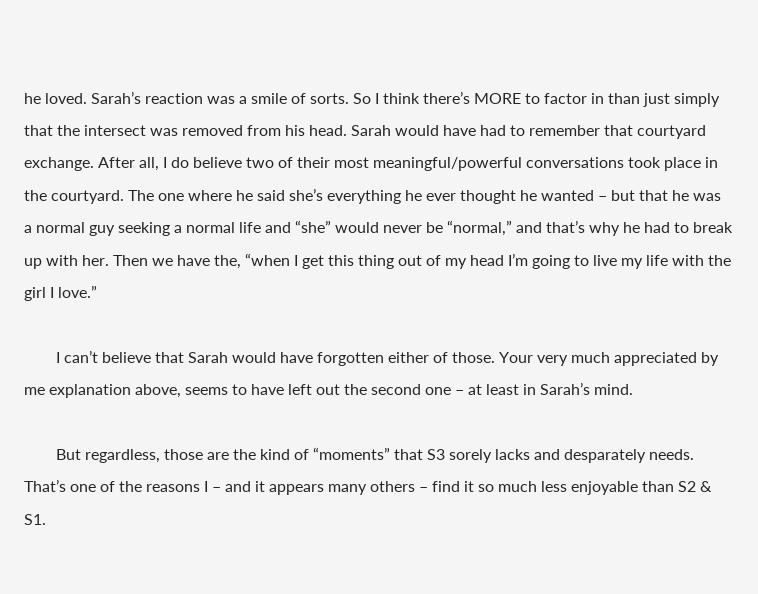he loved. Sarah’s reaction was a smile of sorts. So I think there’s MORE to factor in than just simply that the intersect was removed from his head. Sarah would have had to remember that courtyard exchange. After all, I do believe two of their most meaningful/powerful conversations took place in the courtyard. The one where he said she’s everything he ever thought he wanted – but that he was a normal guy seeking a normal life and “she” would never be “normal,” and that’s why he had to break up with her. Then we have the, “when I get this thing out of my head I’m going to live my life with the girl I love.”

        I can’t believe that Sarah would have forgotten either of those. Your very much appreciated by me explanation above, seems to have left out the second one – at least in Sarah’s mind.

        But regardless, those are the kind of “moments” that S3 sorely lacks and desparately needs. That’s one of the reasons I – and it appears many others – find it so much less enjoyable than S2 & S1.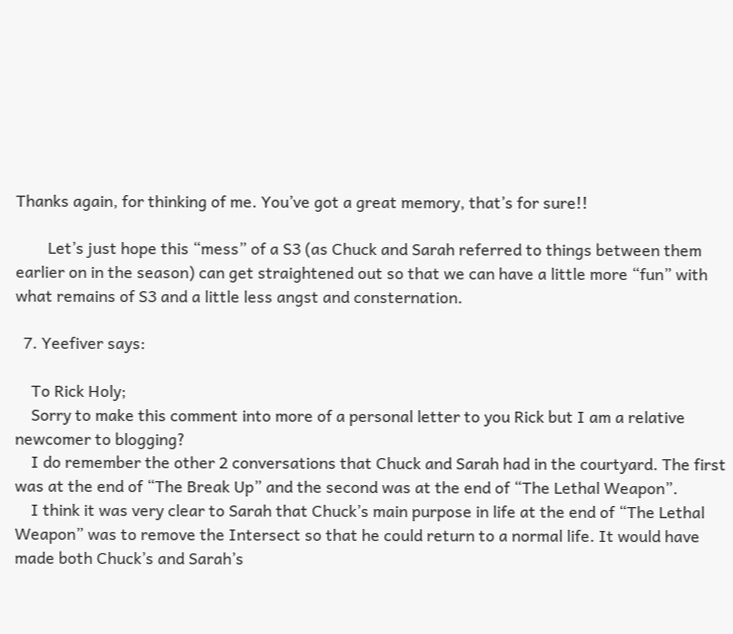Thanks again, for thinking of me. You’ve got a great memory, that’s for sure!!

        Let’s just hope this “mess” of a S3 (as Chuck and Sarah referred to things between them earlier on in the season) can get straightened out so that we can have a little more “fun” with what remains of S3 and a little less angst and consternation.

  7. Yeefiver says:

    To Rick Holy;
    Sorry to make this comment into more of a personal letter to you Rick but I am a relative newcomer to blogging?
    I do remember the other 2 conversations that Chuck and Sarah had in the courtyard. The first was at the end of “The Break Up” and the second was at the end of “The Lethal Weapon”.
    I think it was very clear to Sarah that Chuck’s main purpose in life at the end of “The Lethal Weapon” was to remove the Intersect so that he could return to a normal life. It would have made both Chuck’s and Sarah’s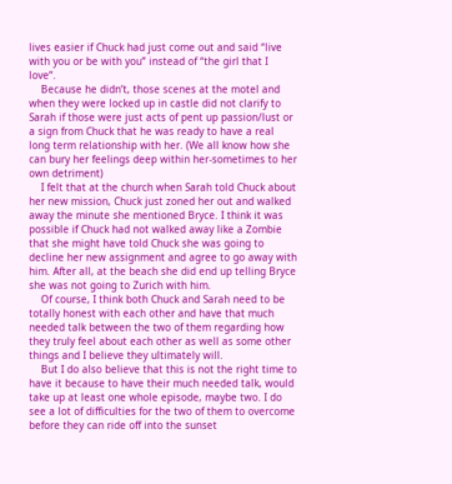lives easier if Chuck had just come out and said “live with you or be with you” instead of “the girl that I love”.
    Because he didn’t, those scenes at the motel and when they were locked up in castle did not clarify to Sarah if those were just acts of pent up passion/lust or a sign from Chuck that he was ready to have a real long term relationship with her. (We all know how she can bury her feelings deep within her-sometimes to her own detriment)
    I felt that at the church when Sarah told Chuck about her new mission, Chuck just zoned her out and walked away the minute she mentioned Bryce. I think it was possible if Chuck had not walked away like a Zombie that she might have told Chuck she was going to decline her new assignment and agree to go away with him. After all, at the beach she did end up telling Bryce she was not going to Zurich with him.
    Of course, I think both Chuck and Sarah need to be totally honest with each other and have that much needed talk between the two of them regarding how they truly feel about each other as well as some other things and I believe they ultimately will.
    But I do also believe that this is not the right time to have it because to have their much needed talk, would take up at least one whole episode, maybe two. I do see a lot of difficulties for the two of them to overcome before they can ride off into the sunset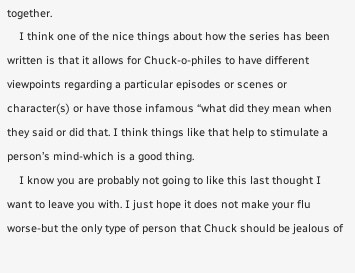together.
    I think one of the nice things about how the series has been written is that it allows for Chuck-o-philes to have different viewpoints regarding a particular episodes or scenes or character(s) or have those infamous “what did they mean when they said or did that. I think things like that help to stimulate a person’s mind-which is a good thing.
    I know you are probably not going to like this last thought I want to leave you with. I just hope it does not make your flu worse-but the only type of person that Chuck should be jealous of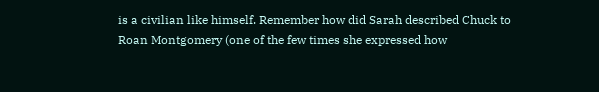is a civilian like himself. Remember how did Sarah described Chuck to Roan Montgomery (one of the few times she expressed how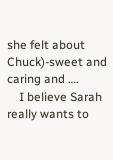she felt about Chuck)-sweet and caring and ….
    I believe Sarah really wants to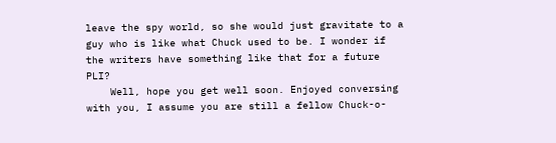leave the spy world, so she would just gravitate to a guy who is like what Chuck used to be. I wonder if the writers have something like that for a future PLI?
    Well, hope you get well soon. Enjoyed conversing with you, I assume you are still a fellow Chuck-o-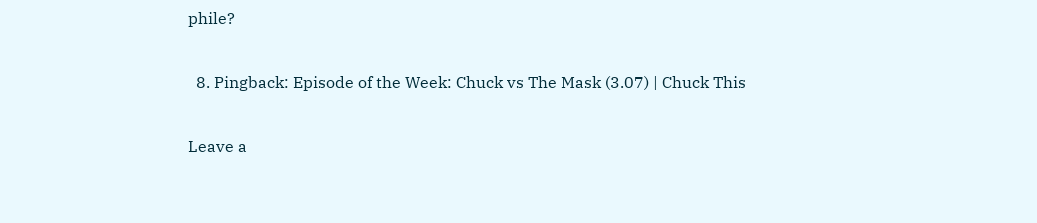phile?

  8. Pingback: Episode of the Week: Chuck vs The Mask (3.07) | Chuck This

Leave a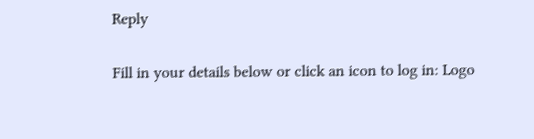Reply

Fill in your details below or click an icon to log in: Logo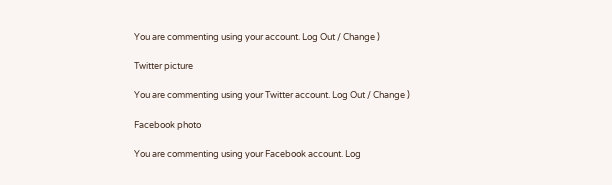You are commenting using your account. Log Out / Change )

Twitter picture

You are commenting using your Twitter account. Log Out / Change )

Facebook photo

You are commenting using your Facebook account. Log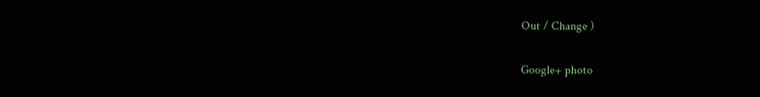Out / Change )

Google+ photo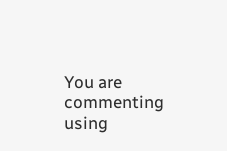You are commenting using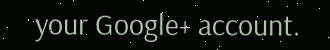your Google+ account.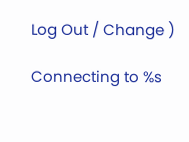Log Out / Change )

Connecting to %s